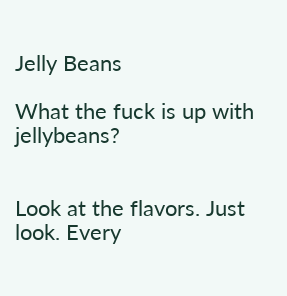Jelly Beans

What the fuck is up with jellybeans?


Look at the flavors. Just look. Every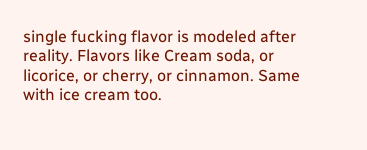single fucking flavor is modeled after reality. Flavors like Cream soda, or licorice, or cherry, or cinnamon. Same with ice cream too.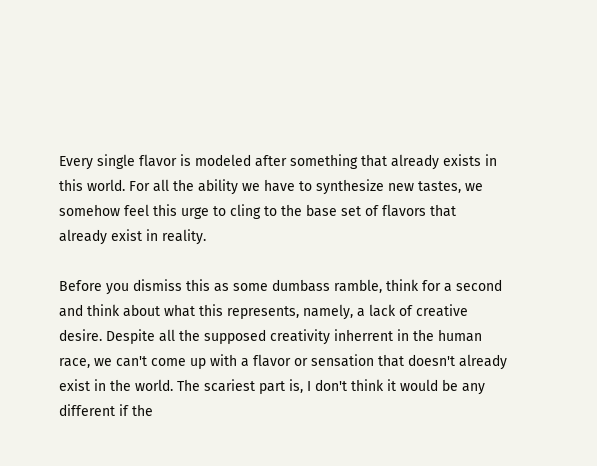Every single flavor is modeled after something that already exists in this world. For all the ability we have to synthesize new tastes, we somehow feel this urge to cling to the base set of flavors that already exist in reality.

Before you dismiss this as some dumbass ramble, think for a second and think about what this represents, namely, a lack of creative desire. Despite all the supposed creativity inherrent in the human race, we can't come up with a flavor or sensation that doesn't already exist in the world. The scariest part is, I don't think it would be any different if the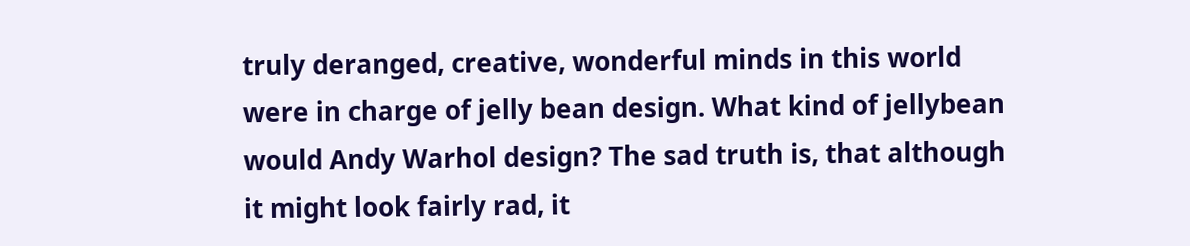truly deranged, creative, wonderful minds in this world were in charge of jelly bean design. What kind of jellybean would Andy Warhol design? The sad truth is, that although it might look fairly rad, it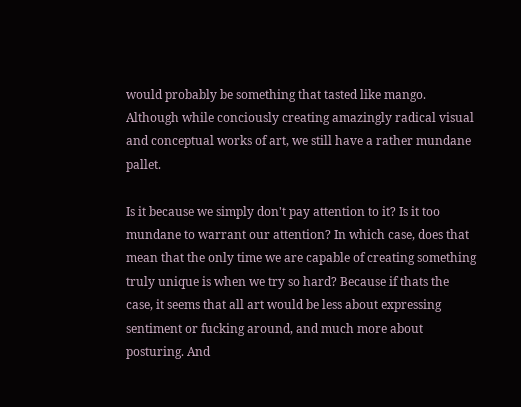would probably be something that tasted like mango. Although while conciously creating amazingly radical visual and conceptual works of art, we still have a rather mundane pallet.

Is it because we simply don't pay attention to it? Is it too mundane to warrant our attention? In which case, does that mean that the only time we are capable of creating something truly unique is when we try so hard? Because if thats the case, it seems that all art would be less about expressing sentiment or fucking around, and much more about posturing. And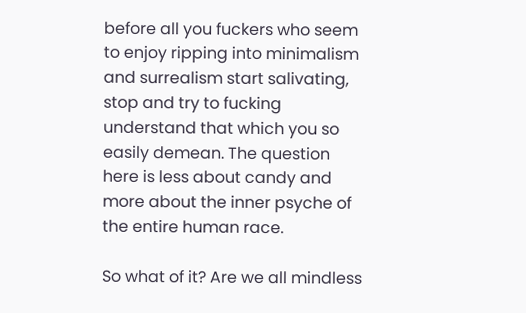before all you fuckers who seem to enjoy ripping into minimalism and surrealism start salivating, stop and try to fucking understand that which you so easily demean. The question here is less about candy and more about the inner psyche of the entire human race.

So what of it? Are we all mindless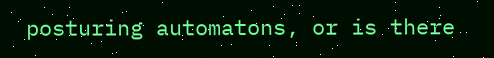posturing automatons, or is there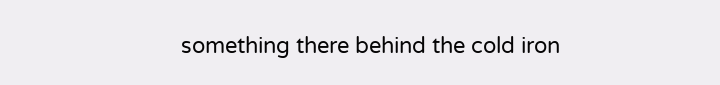something there behind the cold iron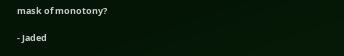mask of monotony?

- Jaded